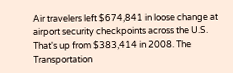Air travelers left $674,841 in loose change at airport security checkpoints across the U.S. That's up from $383,414 in 2008. The Transportation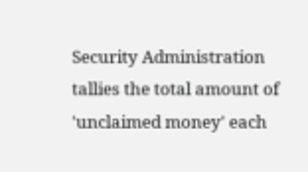Security Administration tallies the total amount of 'unclaimed money' each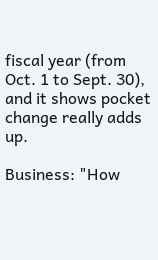fiscal year (from Oct. 1 to Sept. 30), and it shows pocket change really adds up.

Business: "How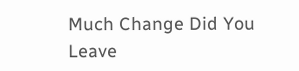Much Change Did You Leave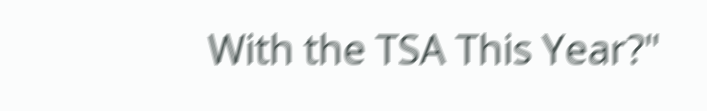With the TSA This Year?"